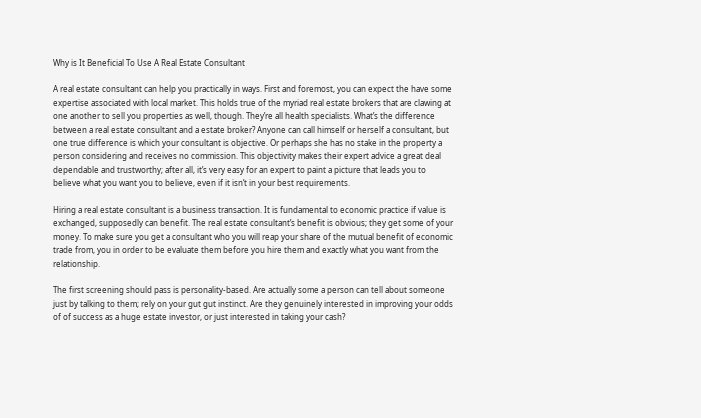Why is It Beneficial To Use A Real Estate Consultant

A real estate consultant can help you practically in ways. First and foremost, you can expect the have some expertise associated with local market. This holds true of the myriad real estate brokers that are clawing at one another to sell you properties as well, though. They’re all health specialists. What’s the difference between a real estate consultant and a estate broker? Anyone can call himself or herself a consultant, but one true difference is which your consultant is objective. Or perhaps she has no stake in the property a person considering and receives no commission. This objectivity makes their expert advice a great deal dependable and trustworthy; after all, it’s very easy for an expert to paint a picture that leads you to believe what you want you to believe, even if it isn’t in your best requirements.

Hiring a real estate consultant is a business transaction. It is fundamental to economic practice if value is exchanged, supposedly can benefit. The real estate consultant’s benefit is obvious; they get some of your money. To make sure you get a consultant who you will reap your share of the mutual benefit of economic trade from, you in order to be evaluate them before you hire them and exactly what you want from the relationship.

The first screening should pass is personality-based. Are actually some a person can tell about someone just by talking to them; rely on your gut gut instinct. Are they genuinely interested in improving your odds of of success as a huge estate investor, or just interested in taking your cash?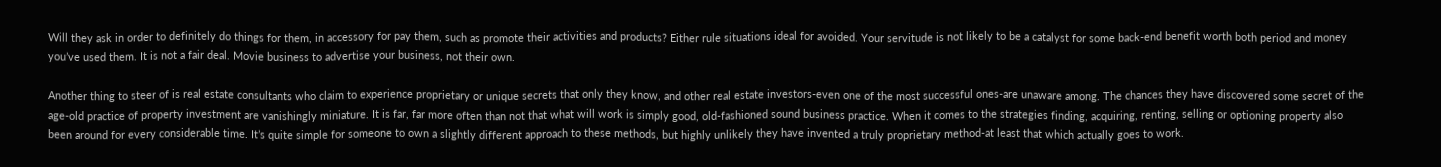Will they ask in order to definitely do things for them, in accessory for pay them, such as promote their activities and products? Either rule situations ideal for avoided. Your servitude is not likely to be a catalyst for some back-end benefit worth both period and money you’ve used them. It is not a fair deal. Movie business to advertise your business, not their own.

Another thing to steer of is real estate consultants who claim to experience proprietary or unique secrets that only they know, and other real estate investors-even one of the most successful ones-are unaware among. The chances they have discovered some secret of the age-old practice of property investment are vanishingly miniature. It is far, far more often than not that what will work is simply good, old-fashioned sound business practice. When it comes to the strategies finding, acquiring, renting, selling or optioning property also been around for every considerable time. It’s quite simple for someone to own a slightly different approach to these methods, but highly unlikely they have invented a truly proprietary method-at least that which actually goes to work.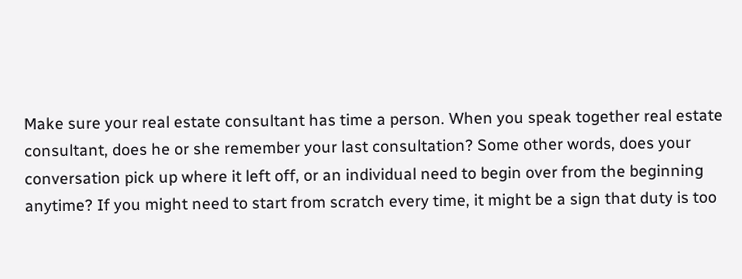Make sure your real estate consultant has time a person. When you speak together real estate consultant, does he or she remember your last consultation? Some other words, does your conversation pick up where it left off, or an individual need to begin over from the beginning anytime? If you might need to start from scratch every time, it might be a sign that duty is too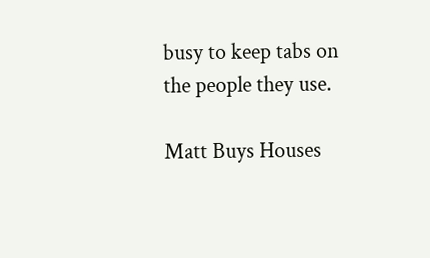busy to keep tabs on the people they use.

Matt Buys Houses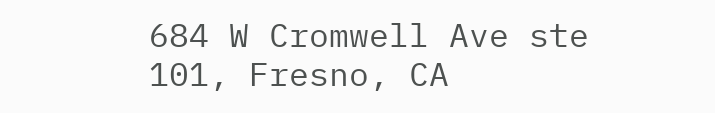684 W Cromwell Ave ste 101, Fresno, CA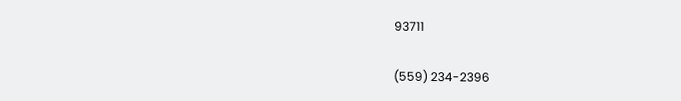93711

(559) 234-2396